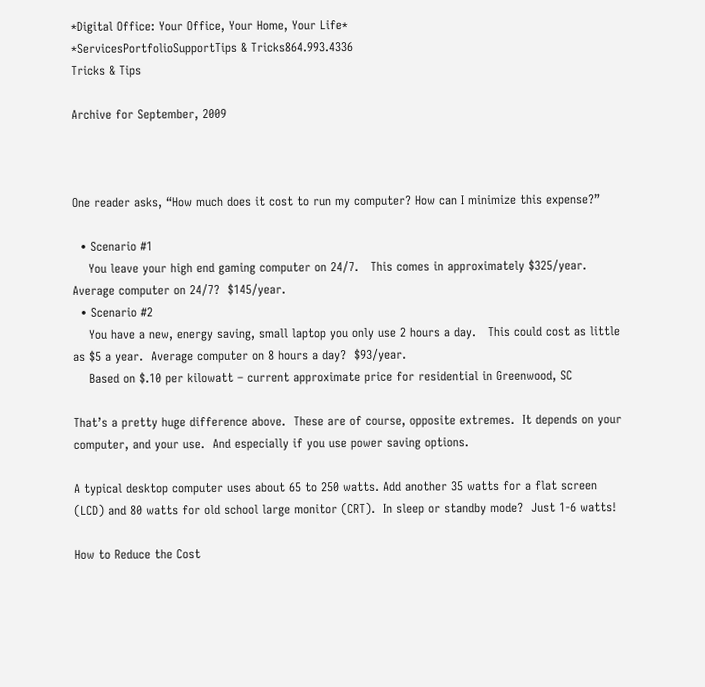*Digital Office: Your Office, Your Home, Your Life*
*ServicesPortfolioSupportTips & Tricks864.993.4336
Tricks & Tips

Archive for September, 2009



One reader asks, “How much does it cost to run my computer? How can I minimize this expense?”

  • Scenario #1
    You leave your high end gaming computer on 24/7.   This comes in approximately $325/year.  Average computer on 24/7?  $145/year.
  • Scenario #2
    You have a new, energy saving, small laptop you only use 2 hours a day.   This could cost as little as $5 a year.  Average computer on 8 hours a day?  $93/year.
    Based on $.10 per kilowatt – current approximate price for residential in Greenwood, SC

That’s a pretty huge difference above.  These are of course, opposite extremes.  It depends on your computer, and your use.  And especially if you use power saving options.

A typical desktop computer uses about 65 to 250 watts. Add another 35 watts for a flat screen (LCD) and 80 watts for old school large monitor (CRT).  In sleep or standby mode?  Just 1-6 watts!

How to Reduce the Cost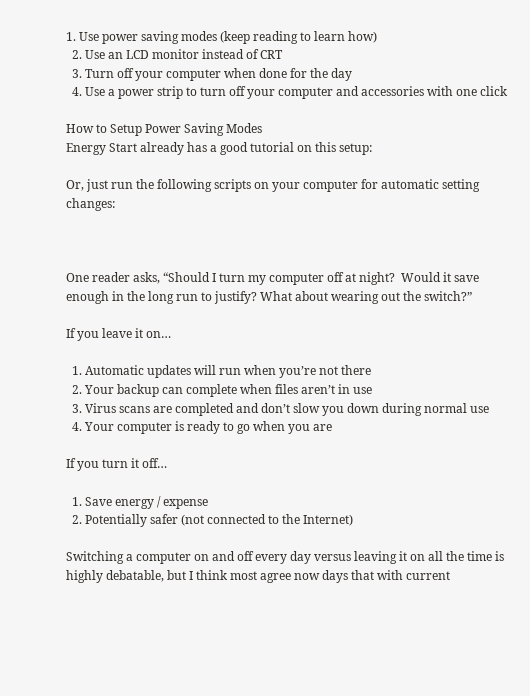1. Use power saving modes (keep reading to learn how)
  2. Use an LCD monitor instead of CRT
  3. Turn off your computer when done for the day
  4. Use a power strip to turn off your computer and accessories with one click

How to Setup Power Saving Modes
Energy Start already has a good tutorial on this setup:

Or, just run the following scripts on your computer for automatic setting changes:



One reader asks, “Should I turn my computer off at night?  Would it save enough in the long run to justify? What about wearing out the switch?”

If you leave it on…

  1. Automatic updates will run when you’re not there
  2. Your backup can complete when files aren’t in use
  3. Virus scans are completed and don’t slow you down during normal use
  4. Your computer is ready to go when you are

If you turn it off…

  1. Save energy / expense
  2. Potentially safer (not connected to the Internet)

Switching a computer on and off every day versus leaving it on all the time is highly debatable, but I think most agree now days that with current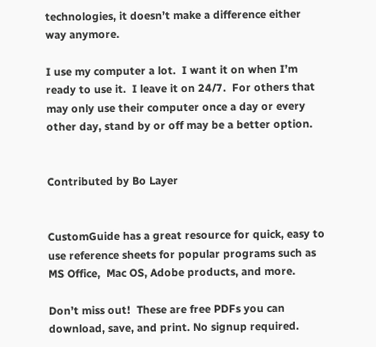technologies, it doesn’t make a difference either way anymore.

I use my computer a lot.  I want it on when I’m ready to use it.  I leave it on 24/7.  For others that may only use their computer once a day or every other day, stand by or off may be a better option.


Contributed by Bo Layer


CustomGuide has a great resource for quick, easy to use reference sheets for popular programs such as MS Office,  Mac OS, Adobe products, and more.

Don’t miss out!  These are free PDFs you can download, save, and print. No signup required.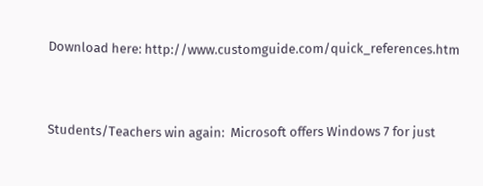Download here: http://www.customguide.com/quick_references.htm


Students/Teachers win again:  Microsoft offers Windows 7 for just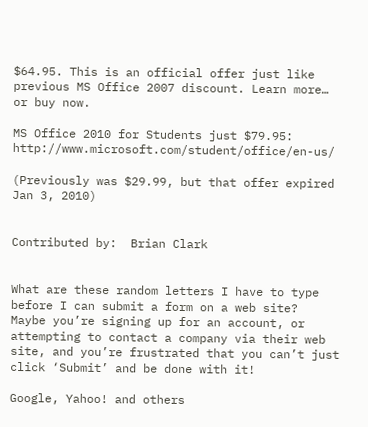$64.95. This is an official offer just like previous MS Office 2007 discount. Learn more… or buy now.

MS Office 2010 for Students just $79.95:  http://www.microsoft.com/student/office/en-us/

(Previously was $29.99, but that offer expired Jan 3, 2010)


Contributed by:  Brian Clark


What are these random letters I have to type before I can submit a form on a web site?
Maybe you’re signing up for an account, or attempting to contact a company via their web site, and you’re frustrated that you can’t just click ‘Submit’ and be done with it!

Google, Yahoo! and others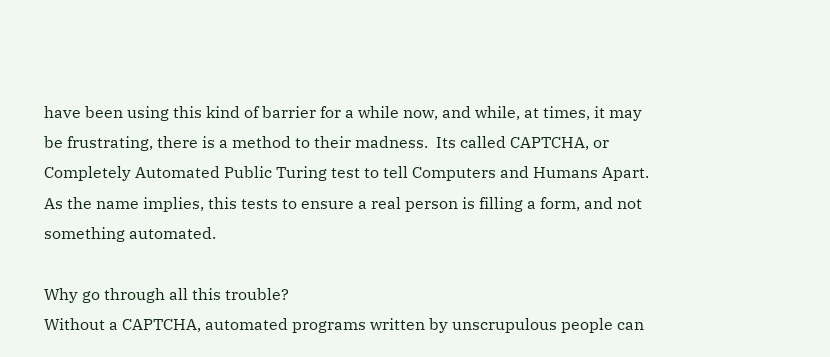have been using this kind of barrier for a while now, and while, at times, it may be frustrating, there is a method to their madness.  Its called CAPTCHA, or Completely Automated Public Turing test to tell Computers and Humans Apart.  As the name implies, this tests to ensure a real person is filling a form, and not something automated.

Why go through all this trouble?
Without a CAPTCHA, automated programs written by unscrupulous people can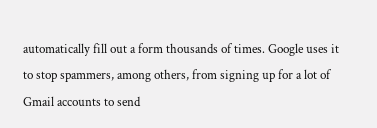automatically fill out a form thousands of times. Google uses it to stop spammers, among others, from signing up for a lot of Gmail accounts to send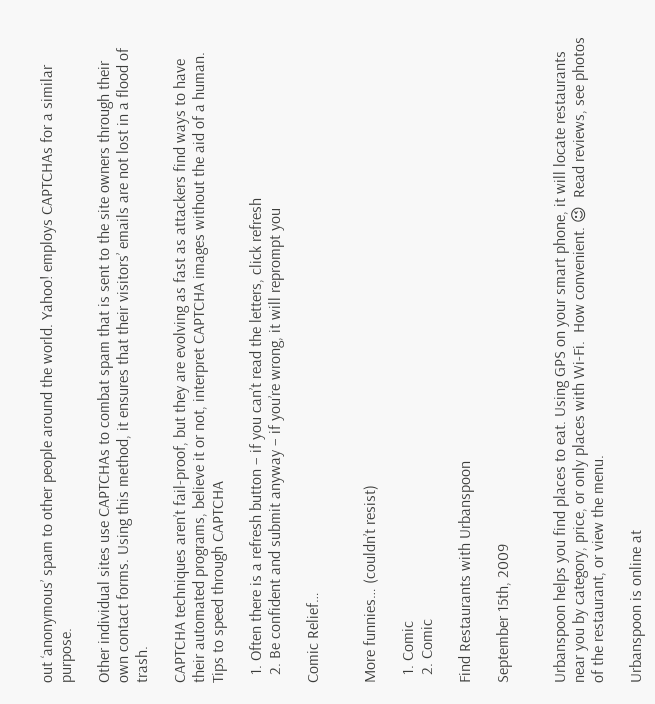out ‘anonymous’ spam to other people around the world. Yahoo! employs CAPTCHAs for a similar purpose.

Other individual sites use CAPTCHAs to combat spam that is sent to the site owners through their own contact forms. Using this method, it ensures that their visitors’ emails are not lost in a flood of trash.

CAPTCHA techniques aren’t fail-proof, but they are evolving as fast as attackers find ways to have their automated programs, believe it or not, interpret CAPTCHA images without the aid of a human.
Tips to speed through CAPTCHA

  1. Often there is a refresh button – if you can’t read the letters, click refresh
  2. Be confident and submit anyway – if you’re wrong, it will reprompt you

Comic Relief…


More funnies… (couldn’t resist)

  1. Comic
  2. Comic

Find Restaurants with Urbanspoon

September 15th, 2009


Urbanspoon helps you find places to eat. Using GPS on your smart phone, it will locate restaurants near you by category, price, or only places with Wi-Fi.  How convenient. 😉  Read reviews, see photos of the restaurant, or view the menu.

Urbanspoon is online at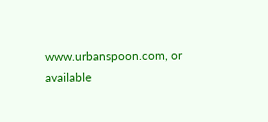www.urbanspoon.com, or available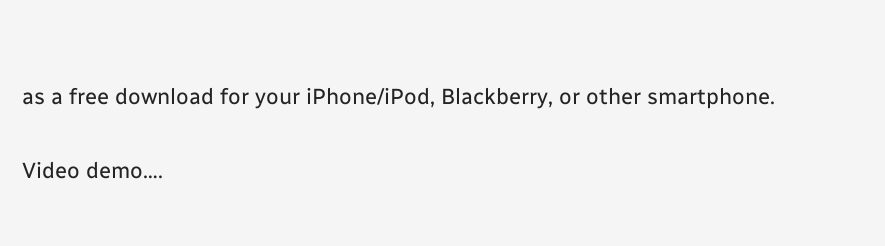as a free download for your iPhone/iPod, Blackberry, or other smartphone.

Video demo….